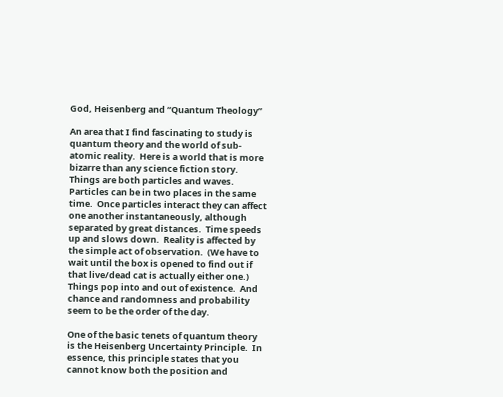God, Heisenberg and “Quantum Theology”

An area that I find fascinating to study is quantum theory and the world of sub-atomic reality.  Here is a world that is more bizarre than any science fiction story.  Things are both particles and waves.  Particles can be in two places in the same time.  Once particles interact they can affect one another instantaneously, although separated by great distances.  Time speeds up and slows down.  Reality is affected by the simple act of observation.  (We have to wait until the box is opened to find out if that live/dead cat is actually either one.)  Things pop into and out of existence.  And chance and randomness and probability seem to be the order of the day.

One of the basic tenets of quantum theory is the Heisenberg Uncertainty Principle.  In essence, this principle states that you cannot know both the position and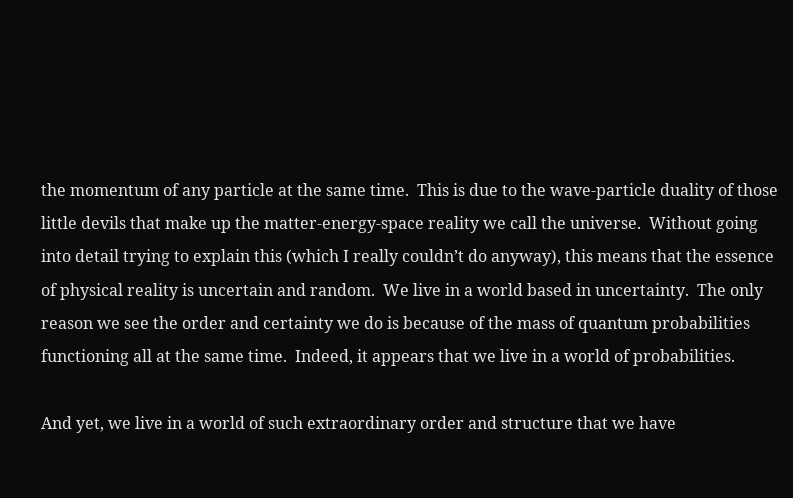the momentum of any particle at the same time.  This is due to the wave-particle duality of those little devils that make up the matter-energy-space reality we call the universe.  Without going into detail trying to explain this (which I really couldn’t do anyway), this means that the essence of physical reality is uncertain and random.  We live in a world based in uncertainty.  The only reason we see the order and certainty we do is because of the mass of quantum probabilities functioning all at the same time.  Indeed, it appears that we live in a world of probabilities.

And yet, we live in a world of such extraordinary order and structure that we have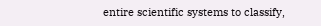entire scientific systems to classify,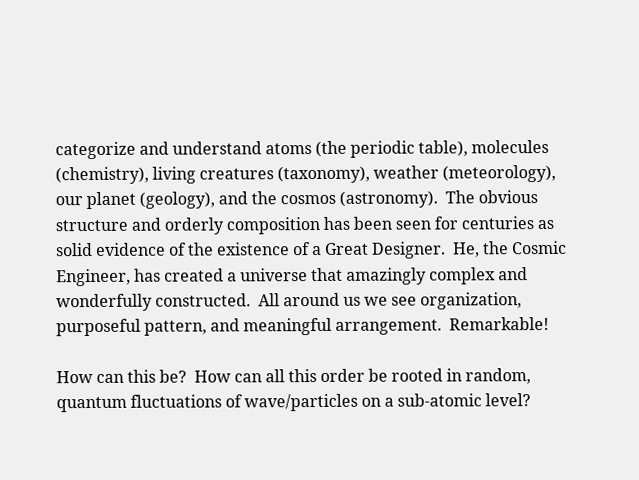categorize and understand atoms (the periodic table), molecules (chemistry), living creatures (taxonomy), weather (meteorology), our planet (geology), and the cosmos (astronomy).  The obvious structure and orderly composition has been seen for centuries as solid evidence of the existence of a Great Designer.  He, the Cosmic Engineer, has created a universe that amazingly complex and wonderfully constructed.  All around us we see organization, purposeful pattern, and meaningful arrangement.  Remarkable!

How can this be?  How can all this order be rooted in random, quantum fluctuations of wave/particles on a sub-atomic level?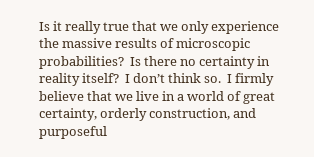Is it really true that we only experience the massive results of microscopic probabilities?  Is there no certainty in reality itself?  I don’t think so.  I firmly believe that we live in a world of great certainty, orderly construction, and purposeful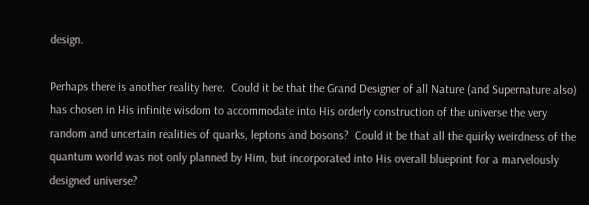design.

Perhaps there is another reality here.  Could it be that the Grand Designer of all Nature (and Supernature also) has chosen in His infinite wisdom to accommodate into His orderly construction of the universe the very random and uncertain realities of quarks, leptons and bosons?  Could it be that all the quirky weirdness of the quantum world was not only planned by Him, but incorporated into His overall blueprint for a marvelously designed universe?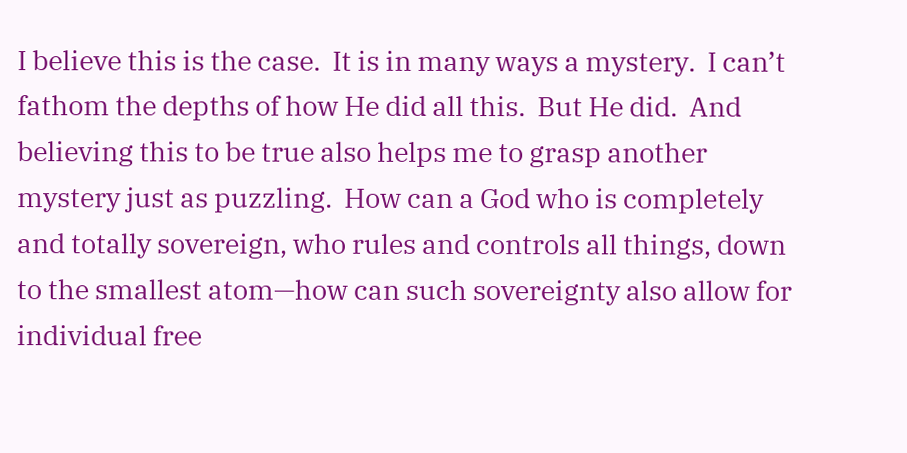I believe this is the case.  It is in many ways a mystery.  I can’t fathom the depths of how He did all this.  But He did.  And believing this to be true also helps me to grasp another mystery just as puzzling.  How can a God who is completely and totally sovereign, who rules and controls all things, down to the smallest atom—how can such sovereignty also allow for individual free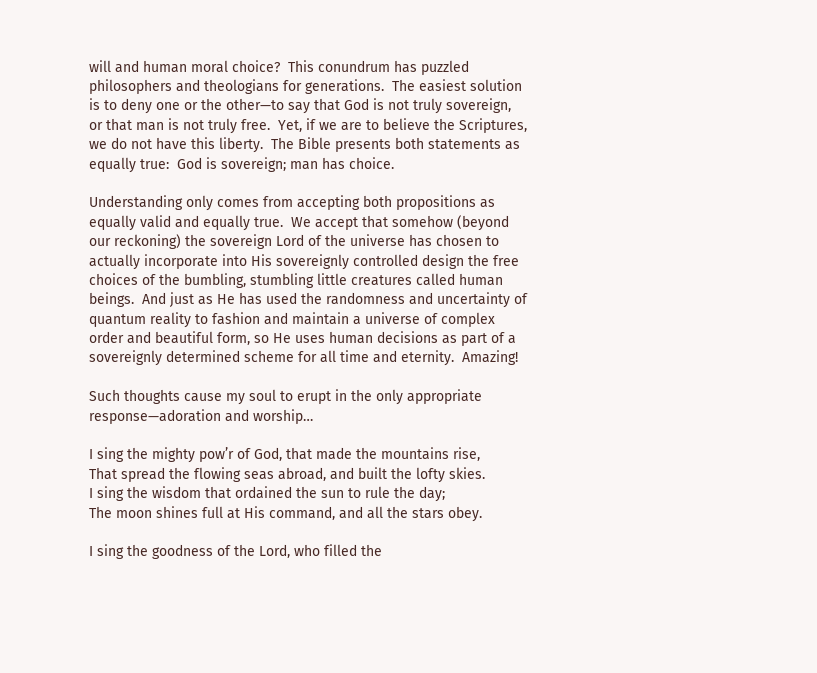will and human moral choice?  This conundrum has puzzled philosophers and theologians for generations.  The easiest solution is to deny one or the other—to say that God is not truly sovereign, or that man is not truly free.  Yet, if we are to believe the Scriptures, we do not have this liberty.  The Bible presents both statements as equally true:  God is sovereign; man has choice.

Understanding only comes from accepting both propositions as equally valid and equally true.  We accept that somehow (beyond our reckoning) the sovereign Lord of the universe has chosen to actually incorporate into His sovereignly controlled design the free choices of the bumbling, stumbling little creatures called human beings.  And just as He has used the randomness and uncertainty of quantum reality to fashion and maintain a universe of complex order and beautiful form, so He uses human decisions as part of a sovereignly determined scheme for all time and eternity.  Amazing!

Such thoughts cause my soul to erupt in the only appropriate response—adoration and worship…

I sing the mighty pow’r of God, that made the mountains rise,
That spread the flowing seas abroad, and built the lofty skies.
I sing the wisdom that ordained the sun to rule the day;
The moon shines full at His command, and all the stars obey.

I sing the goodness of the Lord, who filled the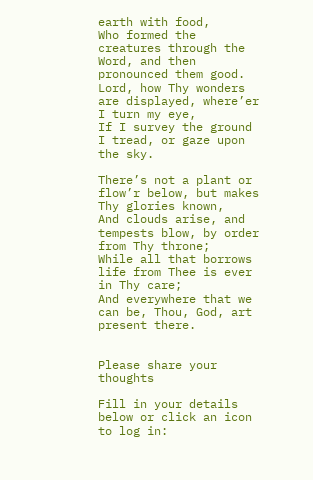earth with food,
Who formed the creatures through the Word, and then pronounced them good.
Lord, how Thy wonders are displayed, where’er I turn my eye,
If I survey the ground I tread, or gaze upon the sky.

There’s not a plant or flow’r below, but makes Thy glories known,
And clouds arise, and tempests blow, by order from Thy throne;
While all that borrows life from Thee is ever in Thy care;
And everywhere that we can be, Thou, God, art present there.


Please share your thoughts

Fill in your details below or click an icon to log in: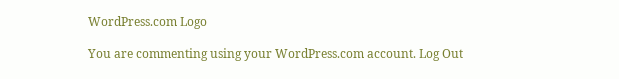WordPress.com Logo

You are commenting using your WordPress.com account. Log Out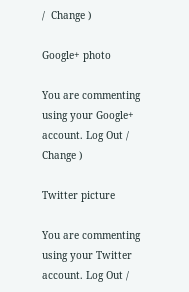/  Change )

Google+ photo

You are commenting using your Google+ account. Log Out /  Change )

Twitter picture

You are commenting using your Twitter account. Log Out /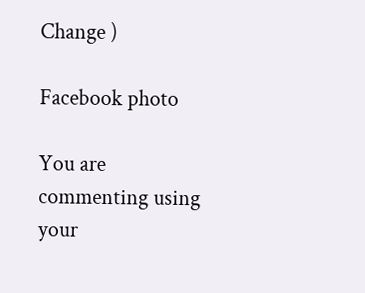Change )

Facebook photo

You are commenting using your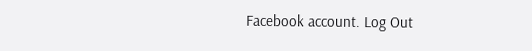Facebook account. Log Out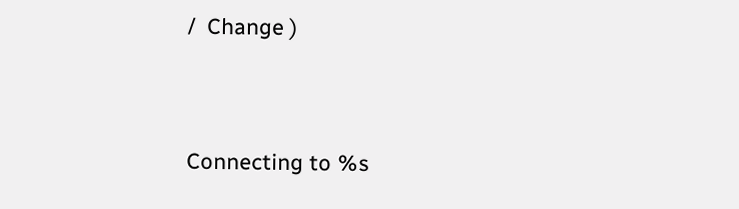/  Change )


Connecting to %s